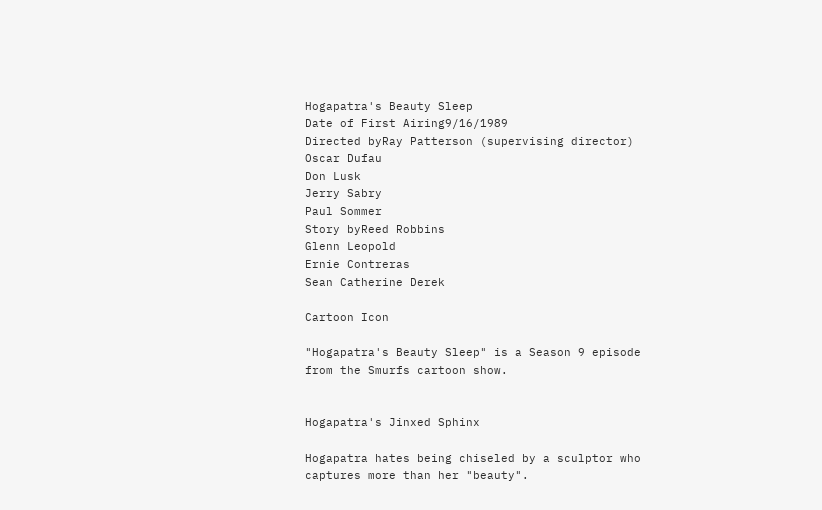Hogapatra's Beauty Sleep
Date of First Airing9/16/1989
Directed byRay Patterson (supervising director)
Oscar Dufau
Don Lusk
Jerry Sabry
Paul Sommer
Story byReed Robbins
Glenn Leopold
Ernie Contreras
Sean Catherine Derek

Cartoon Icon

"Hogapatra's Beauty Sleep" is a Season 9 episode from the Smurfs cartoon show.


Hogapatra's Jinxed Sphinx

Hogapatra hates being chiseled by a sculptor who captures more than her "beauty".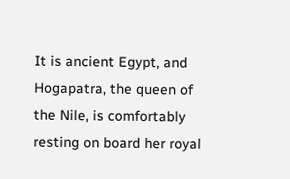It is ancient Egypt, and Hogapatra, the queen of the Nile, is comfortably resting on board her royal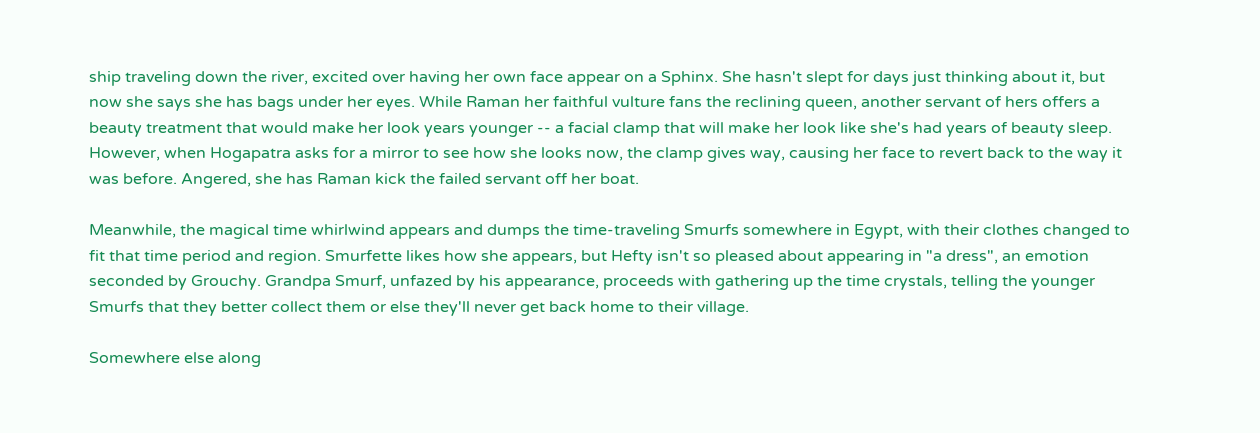ship traveling down the river, excited over having her own face appear on a Sphinx. She hasn't slept for days just thinking about it, but now she says she has bags under her eyes. While Raman her faithful vulture fans the reclining queen, another servant of hers offers a beauty treatment that would make her look years younger -- a facial clamp that will make her look like she's had years of beauty sleep. However, when Hogapatra asks for a mirror to see how she looks now, the clamp gives way, causing her face to revert back to the way it was before. Angered, she has Raman kick the failed servant off her boat.

Meanwhile, the magical time whirlwind appears and dumps the time-traveling Smurfs somewhere in Egypt, with their clothes changed to fit that time period and region. Smurfette likes how she appears, but Hefty isn't so pleased about appearing in "a dress", an emotion seconded by Grouchy. Grandpa Smurf, unfazed by his appearance, proceeds with gathering up the time crystals, telling the younger Smurfs that they better collect them or else they'll never get back home to their village.

Somewhere else along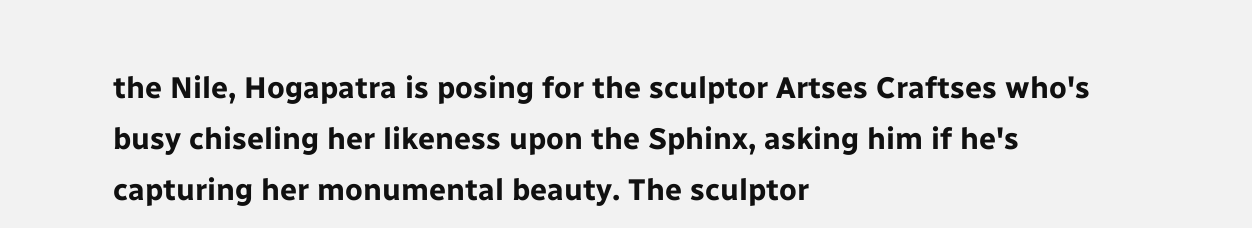the Nile, Hogapatra is posing for the sculptor Artses Craftses who's busy chiseling her likeness upon the Sphinx, asking him if he's capturing her monumental beauty. The sculptor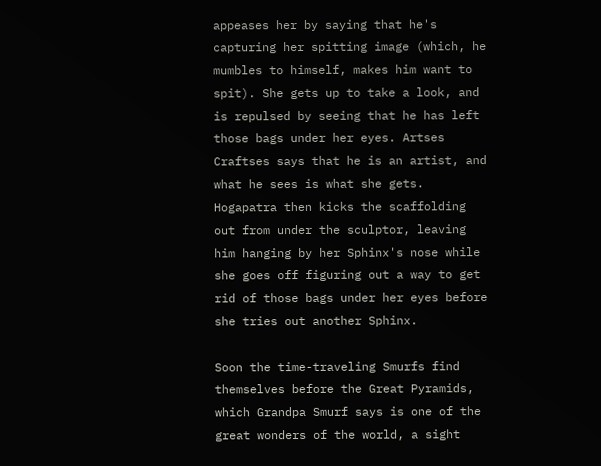appeases her by saying that he's capturing her spitting image (which, he mumbles to himself, makes him want to spit). She gets up to take a look, and is repulsed by seeing that he has left those bags under her eyes. Artses Craftses says that he is an artist, and what he sees is what she gets. Hogapatra then kicks the scaffolding out from under the sculptor, leaving him hanging by her Sphinx's nose while she goes off figuring out a way to get rid of those bags under her eyes before she tries out another Sphinx.

Soon the time-traveling Smurfs find themselves before the Great Pyramids, which Grandpa Smurf says is one of the great wonders of the world, a sight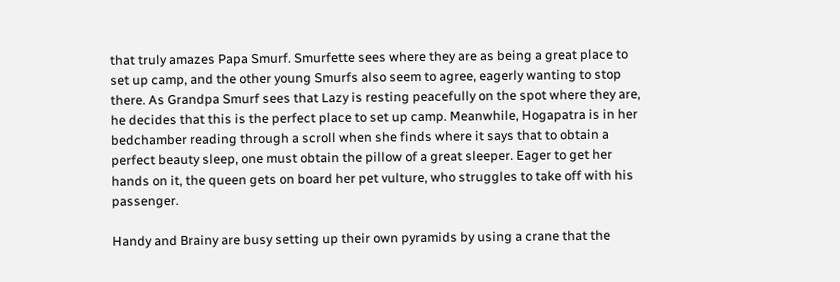that truly amazes Papa Smurf. Smurfette sees where they are as being a great place to set up camp, and the other young Smurfs also seem to agree, eagerly wanting to stop there. As Grandpa Smurf sees that Lazy is resting peacefully on the spot where they are, he decides that this is the perfect place to set up camp. Meanwhile, Hogapatra is in her bedchamber reading through a scroll when she finds where it says that to obtain a perfect beauty sleep, one must obtain the pillow of a great sleeper. Eager to get her hands on it, the queen gets on board her pet vulture, who struggles to take off with his passenger.

Handy and Brainy are busy setting up their own pyramids by using a crane that the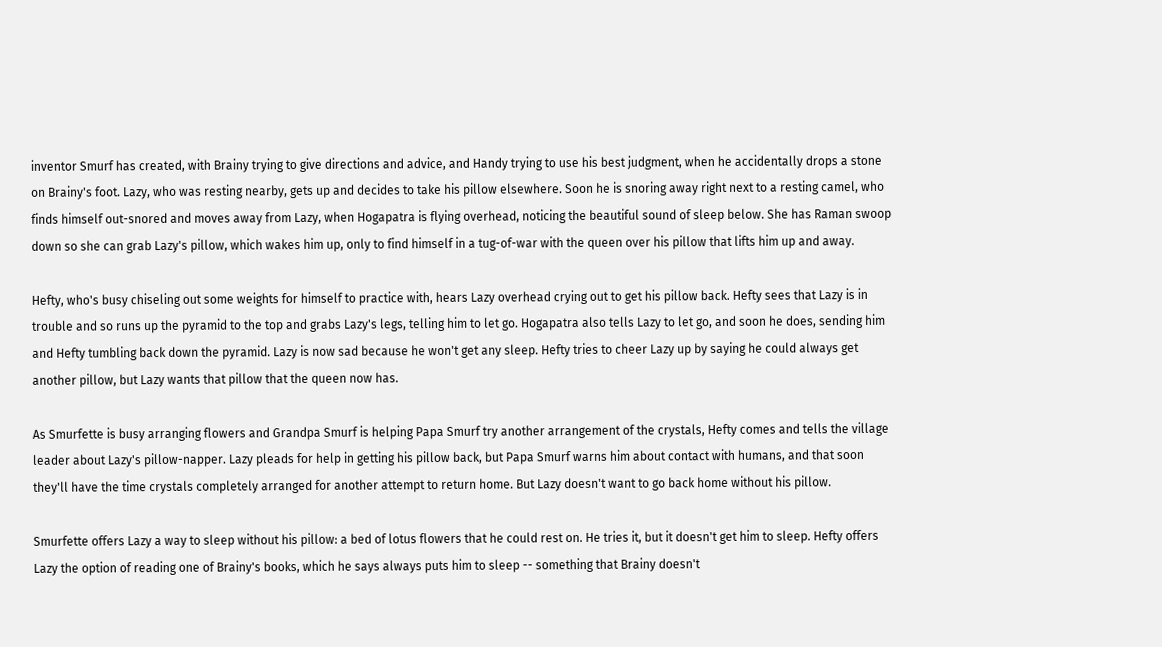inventor Smurf has created, with Brainy trying to give directions and advice, and Handy trying to use his best judgment, when he accidentally drops a stone on Brainy's foot. Lazy, who was resting nearby, gets up and decides to take his pillow elsewhere. Soon he is snoring away right next to a resting camel, who finds himself out-snored and moves away from Lazy, when Hogapatra is flying overhead, noticing the beautiful sound of sleep below. She has Raman swoop down so she can grab Lazy's pillow, which wakes him up, only to find himself in a tug-of-war with the queen over his pillow that lifts him up and away.

Hefty, who's busy chiseling out some weights for himself to practice with, hears Lazy overhead crying out to get his pillow back. Hefty sees that Lazy is in trouble and so runs up the pyramid to the top and grabs Lazy's legs, telling him to let go. Hogapatra also tells Lazy to let go, and soon he does, sending him and Hefty tumbling back down the pyramid. Lazy is now sad because he won't get any sleep. Hefty tries to cheer Lazy up by saying he could always get another pillow, but Lazy wants that pillow that the queen now has.

As Smurfette is busy arranging flowers and Grandpa Smurf is helping Papa Smurf try another arrangement of the crystals, Hefty comes and tells the village leader about Lazy's pillow-napper. Lazy pleads for help in getting his pillow back, but Papa Smurf warns him about contact with humans, and that soon they'll have the time crystals completely arranged for another attempt to return home. But Lazy doesn't want to go back home without his pillow.

Smurfette offers Lazy a way to sleep without his pillow: a bed of lotus flowers that he could rest on. He tries it, but it doesn't get him to sleep. Hefty offers Lazy the option of reading one of Brainy's books, which he says always puts him to sleep -- something that Brainy doesn't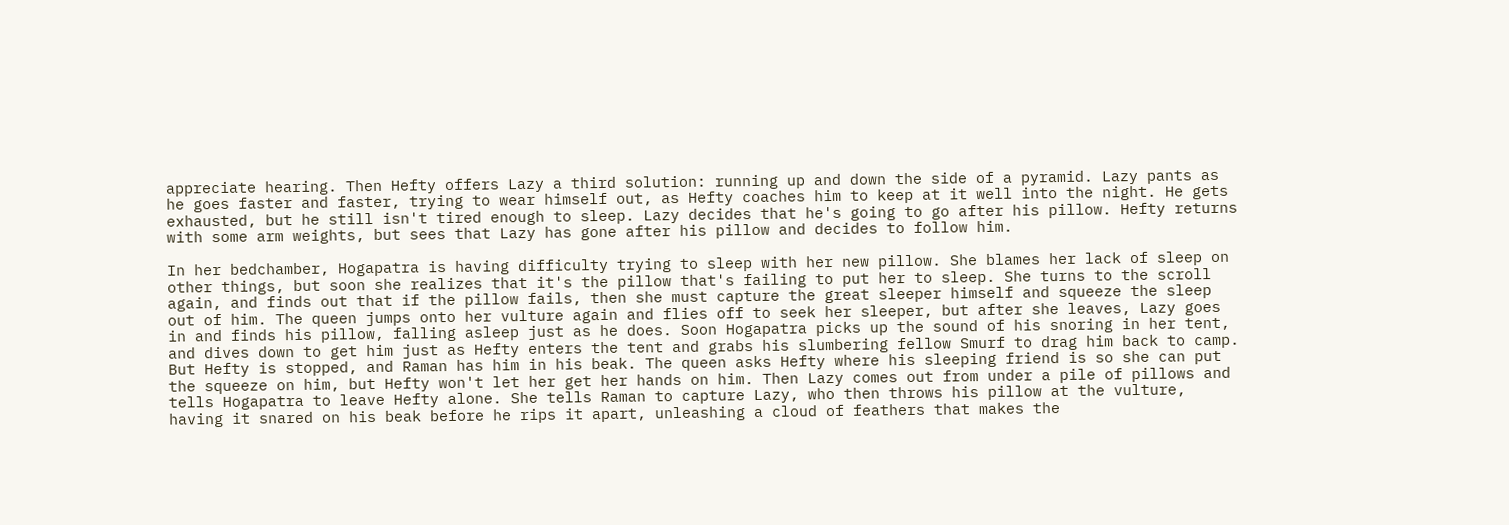appreciate hearing. Then Hefty offers Lazy a third solution: running up and down the side of a pyramid. Lazy pants as he goes faster and faster, trying to wear himself out, as Hefty coaches him to keep at it well into the night. He gets exhausted, but he still isn't tired enough to sleep. Lazy decides that he's going to go after his pillow. Hefty returns with some arm weights, but sees that Lazy has gone after his pillow and decides to follow him.

In her bedchamber, Hogapatra is having difficulty trying to sleep with her new pillow. She blames her lack of sleep on other things, but soon she realizes that it's the pillow that's failing to put her to sleep. She turns to the scroll again, and finds out that if the pillow fails, then she must capture the great sleeper himself and squeeze the sleep out of him. The queen jumps onto her vulture again and flies off to seek her sleeper, but after she leaves, Lazy goes in and finds his pillow, falling asleep just as he does. Soon Hogapatra picks up the sound of his snoring in her tent, and dives down to get him just as Hefty enters the tent and grabs his slumbering fellow Smurf to drag him back to camp. But Hefty is stopped, and Raman has him in his beak. The queen asks Hefty where his sleeping friend is so she can put the squeeze on him, but Hefty won't let her get her hands on him. Then Lazy comes out from under a pile of pillows and tells Hogapatra to leave Hefty alone. She tells Raman to capture Lazy, who then throws his pillow at the vulture, having it snared on his beak before he rips it apart, unleashing a cloud of feathers that makes the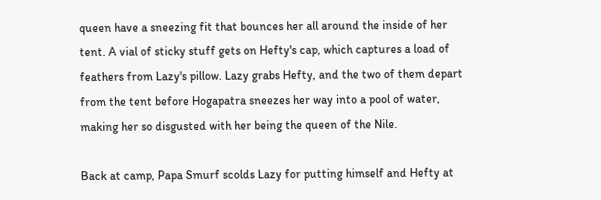queen have a sneezing fit that bounces her all around the inside of her tent. A vial of sticky stuff gets on Hefty's cap, which captures a load of feathers from Lazy's pillow. Lazy grabs Hefty, and the two of them depart from the tent before Hogapatra sneezes her way into a pool of water, making her so disgusted with her being the queen of the Nile.

Back at camp, Papa Smurf scolds Lazy for putting himself and Hefty at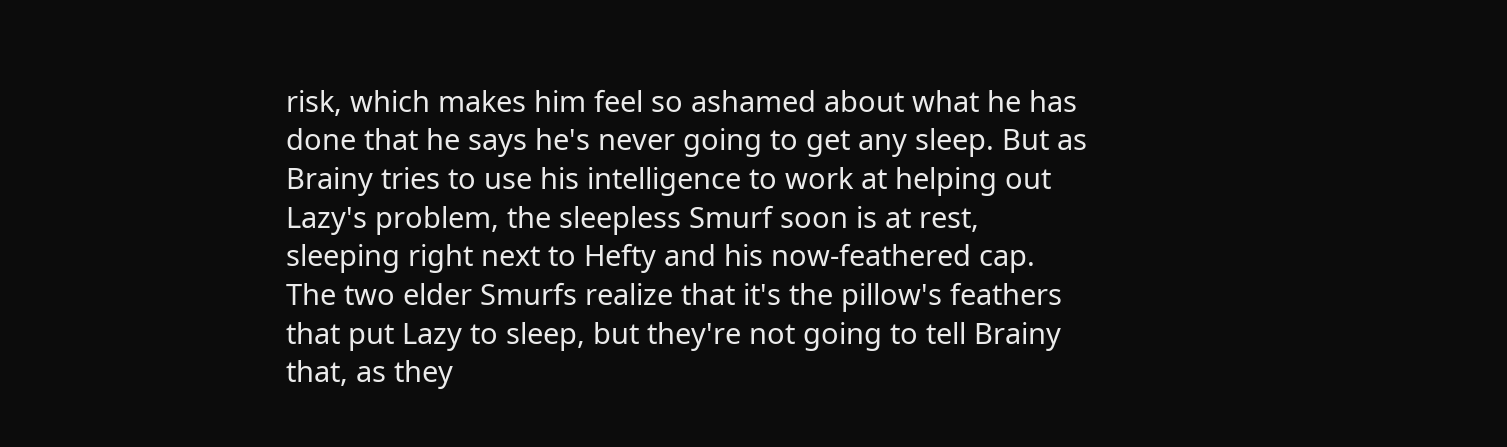risk, which makes him feel so ashamed about what he has done that he says he's never going to get any sleep. But as Brainy tries to use his intelligence to work at helping out Lazy's problem, the sleepless Smurf soon is at rest, sleeping right next to Hefty and his now-feathered cap. The two elder Smurfs realize that it's the pillow's feathers that put Lazy to sleep, but they're not going to tell Brainy that, as they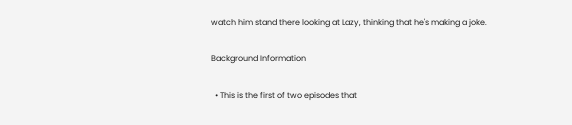watch him stand there looking at Lazy, thinking that he's making a joke.

Background Information

  • This is the first of two episodes that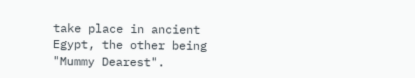take place in ancient Egypt, the other being "Mummy Dearest".